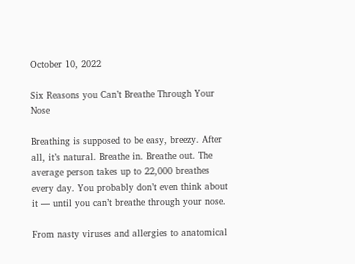October 10, 2022

Six Reasons you Can’t Breathe Through Your Nose

Breathing is supposed to be easy, breezy. After all, it’s natural. Breathe in. Breathe out. The average person takes up to 22,000 breathes every day. You probably don’t even think about it — until you can’t breathe through your nose.

From nasty viruses and allergies to anatomical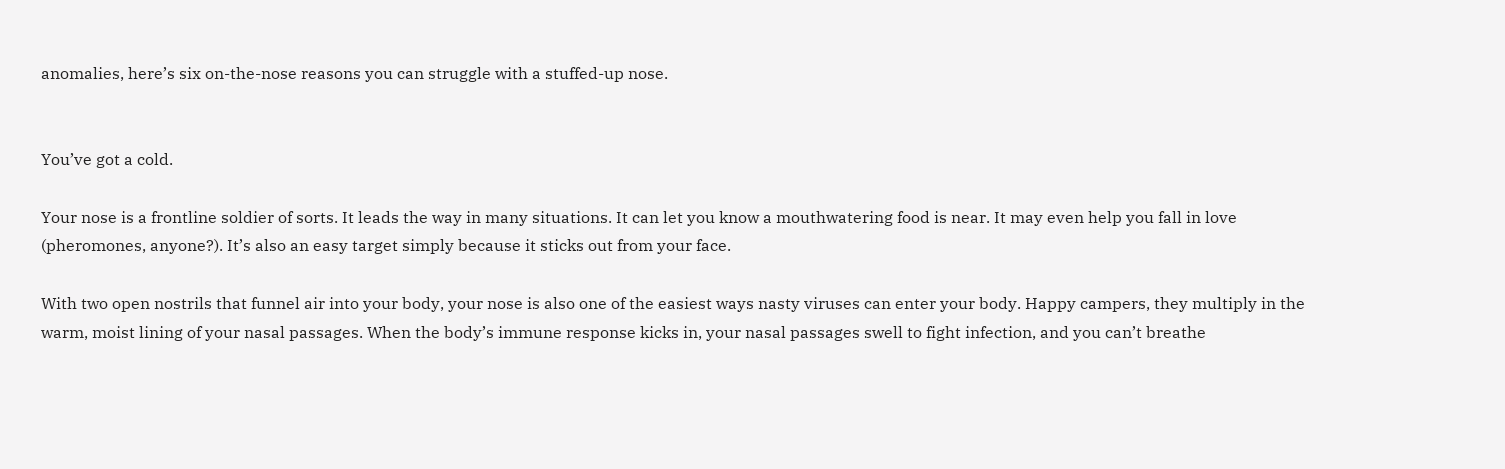anomalies, here’s six on-the-nose reasons you can struggle with a stuffed-up nose.


You’ve got a cold.

Your nose is a frontline soldier of sorts. It leads the way in many situations. It can let you know a mouthwatering food is near. It may even help you fall in love (pheromones, anyone?). It’s also an easy target simply because it sticks out from your face.

With two open nostrils that funnel air into your body, your nose is also one of the easiest ways nasty viruses can enter your body. Happy campers, they multiply in the warm, moist lining of your nasal passages. When the body’s immune response kicks in, your nasal passages swell to fight infection, and you can’t breathe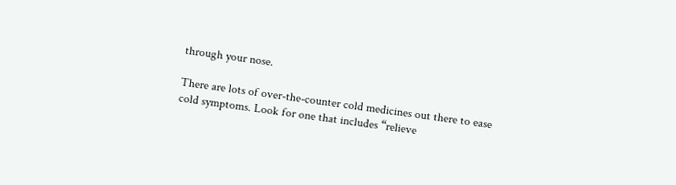through your nose.

There are lots of over-the-counter cold medicines out there to ease cold symptoms. Look for one that includes “relieve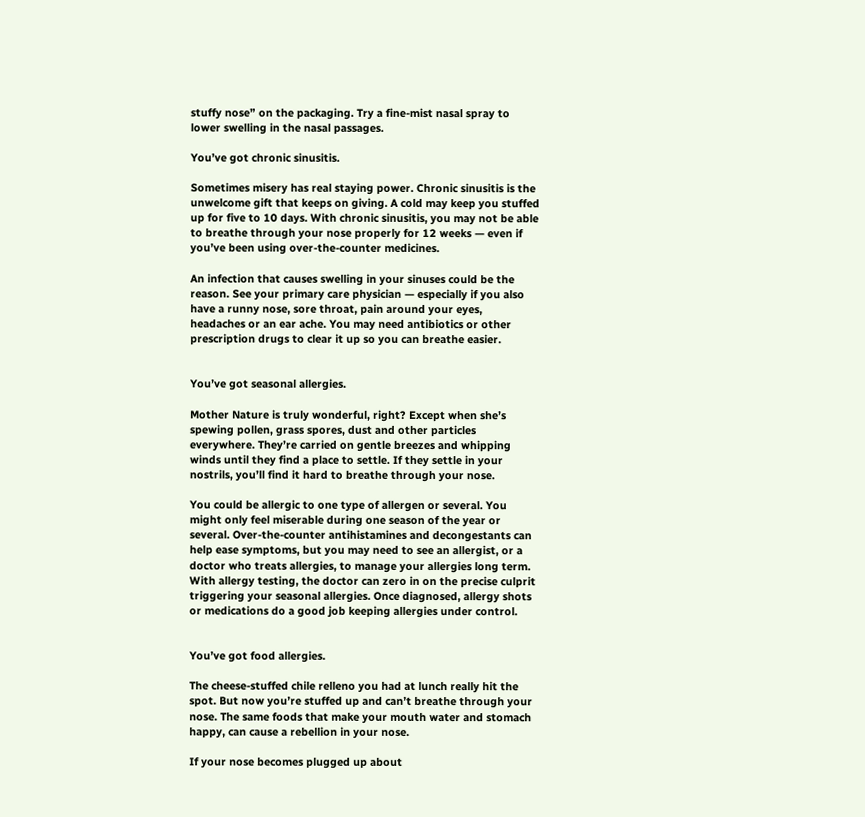stuffy nose” on the packaging. Try a fine-mist nasal spray to lower swelling in the nasal passages.

You’ve got chronic sinusitis.

Sometimes misery has real staying power. Chronic sinusitis is the unwelcome gift that keeps on giving. A cold may keep you stuffed up for five to 10 days. With chronic sinusitis, you may not be able to breathe through your nose properly for 12 weeks — even if you’ve been using over-the-counter medicines.

An infection that causes swelling in your sinuses could be the reason. See your primary care physician — especially if you also have a runny nose, sore throat, pain around your eyes, headaches or an ear ache. You may need antibiotics or other prescription drugs to clear it up so you can breathe easier.


You’ve got seasonal allergies.

Mother Nature is truly wonderful, right? Except when she’s spewing pollen, grass spores, dust and other particles everywhere. They’re carried on gentle breezes and whipping winds until they find a place to settle. If they settle in your nostrils, you’ll find it hard to breathe through your nose.

You could be allergic to one type of allergen or several. You might only feel miserable during one season of the year or several. Over-the-counter antihistamines and decongestants can help ease symptoms, but you may need to see an allergist, or a doctor who treats allergies, to manage your allergies long term. With allergy testing, the doctor can zero in on the precise culprit triggering your seasonal allergies. Once diagnosed, allergy shots or medications do a good job keeping allergies under control.


You’ve got food allergies.

The cheese-stuffed chile relleno you had at lunch really hit the spot. But now you’re stuffed up and can’t breathe through your nose. The same foods that make your mouth water and stomach happy, can cause a rebellion in your nose.

If your nose becomes plugged up about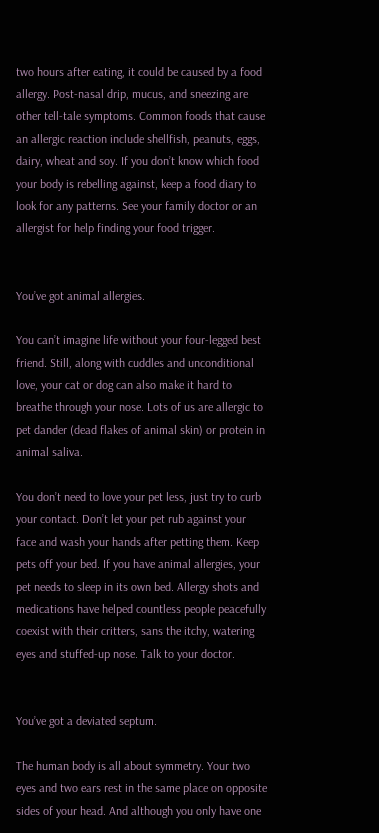two hours after eating, it could be caused by a food allergy. Post-nasal drip, mucus, and sneezing are other tell-tale symptoms. Common foods that cause an allergic reaction include shellfish, peanuts, eggs, dairy, wheat and soy. If you don’t know which food your body is rebelling against, keep a food diary to look for any patterns. See your family doctor or an allergist for help finding your food trigger.


You’ve got animal allergies.

You can’t imagine life without your four-legged best friend. Still, along with cuddles and unconditional love, your cat or dog can also make it hard to breathe through your nose. Lots of us are allergic to pet dander (dead flakes of animal skin) or protein in animal saliva.

You don’t need to love your pet less, just try to curb your contact. Don’t let your pet rub against your face and wash your hands after petting them. Keep pets off your bed. If you have animal allergies, your pet needs to sleep in its own bed. Allergy shots and medications have helped countless people peacefully coexist with their critters, sans the itchy, watering eyes and stuffed-up nose. Talk to your doctor.


You’ve got a deviated septum.

The human body is all about symmetry. Your two eyes and two ears rest in the same place on opposite sides of your head. And although you only have one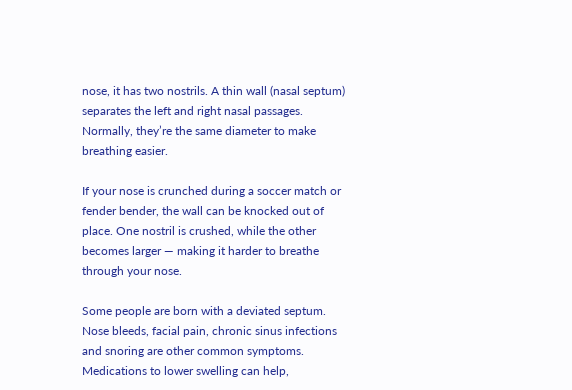nose, it has two nostrils. A thin wall (nasal septum) separates the left and right nasal passages. Normally, they’re the same diameter to make breathing easier.

If your nose is crunched during a soccer match or fender bender, the wall can be knocked out of place. One nostril is crushed, while the other becomes larger — making it harder to breathe through your nose.

Some people are born with a deviated septum. Nose bleeds, facial pain, chronic sinus infections and snoring are other common symptoms. Medications to lower swelling can help,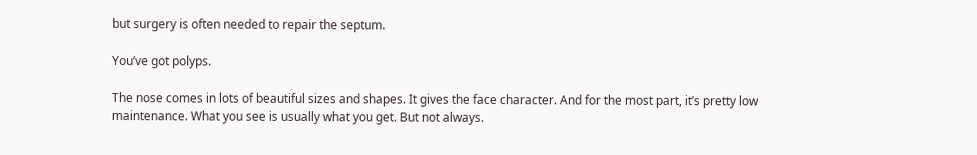but surgery is often needed to repair the septum.

You’ve got polyps.

The nose comes in lots of beautiful sizes and shapes. It gives the face character. And for the most part, it’s pretty low maintenance. What you see is usually what you get. But not always.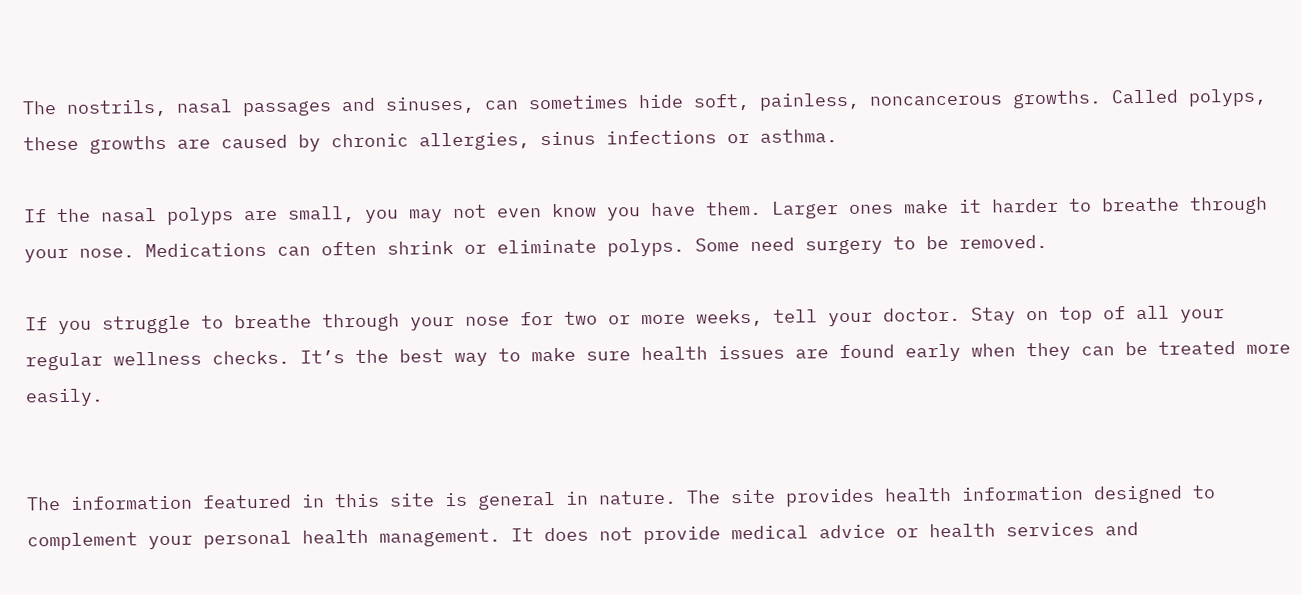The nostrils, nasal passages and sinuses, can sometimes hide soft, painless, noncancerous growths. Called polyps, these growths are caused by chronic allergies, sinus infections or asthma.

If the nasal polyps are small, you may not even know you have them. Larger ones make it harder to breathe through your nose. Medications can often shrink or eliminate polyps. Some need surgery to be removed.

If you struggle to breathe through your nose for two or more weeks, tell your doctor. Stay on top of all your regular wellness checks. It’s the best way to make sure health issues are found early when they can be treated more easily.


The information featured in this site is general in nature. The site provides health information designed to complement your personal health management. It does not provide medical advice or health services and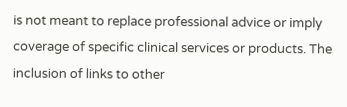is not meant to replace professional advice or imply coverage of specific clinical services or products. The inclusion of links to other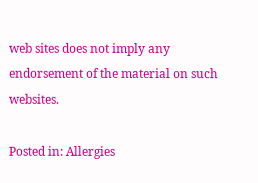web sites does not imply any endorsement of the material on such websites.

Posted in: Allergies